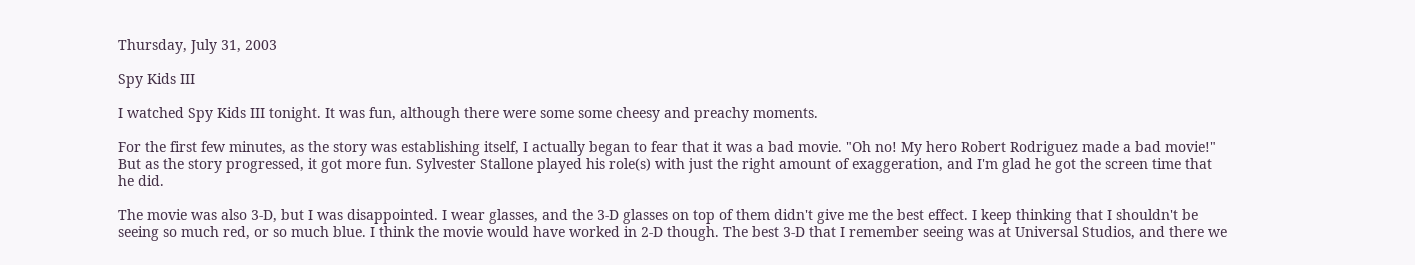Thursday, July 31, 2003

Spy Kids III

I watched Spy Kids III tonight. It was fun, although there were some some cheesy and preachy moments.

For the first few minutes, as the story was establishing itself, I actually began to fear that it was a bad movie. "Oh no! My hero Robert Rodriguez made a bad movie!" But as the story progressed, it got more fun. Sylvester Stallone played his role(s) with just the right amount of exaggeration, and I'm glad he got the screen time that he did.

The movie was also 3-D, but I was disappointed. I wear glasses, and the 3-D glasses on top of them didn't give me the best effect. I keep thinking that I shouldn't be seeing so much red, or so much blue. I think the movie would have worked in 2-D though. The best 3-D that I remember seeing was at Universal Studios, and there we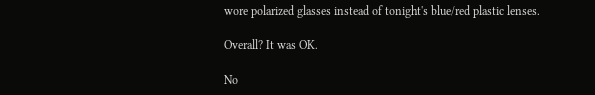wore polarized glasses instead of tonight's blue/red plastic lenses.

Overall? It was OK.

No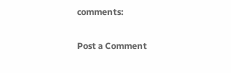comments:

Post a Comment